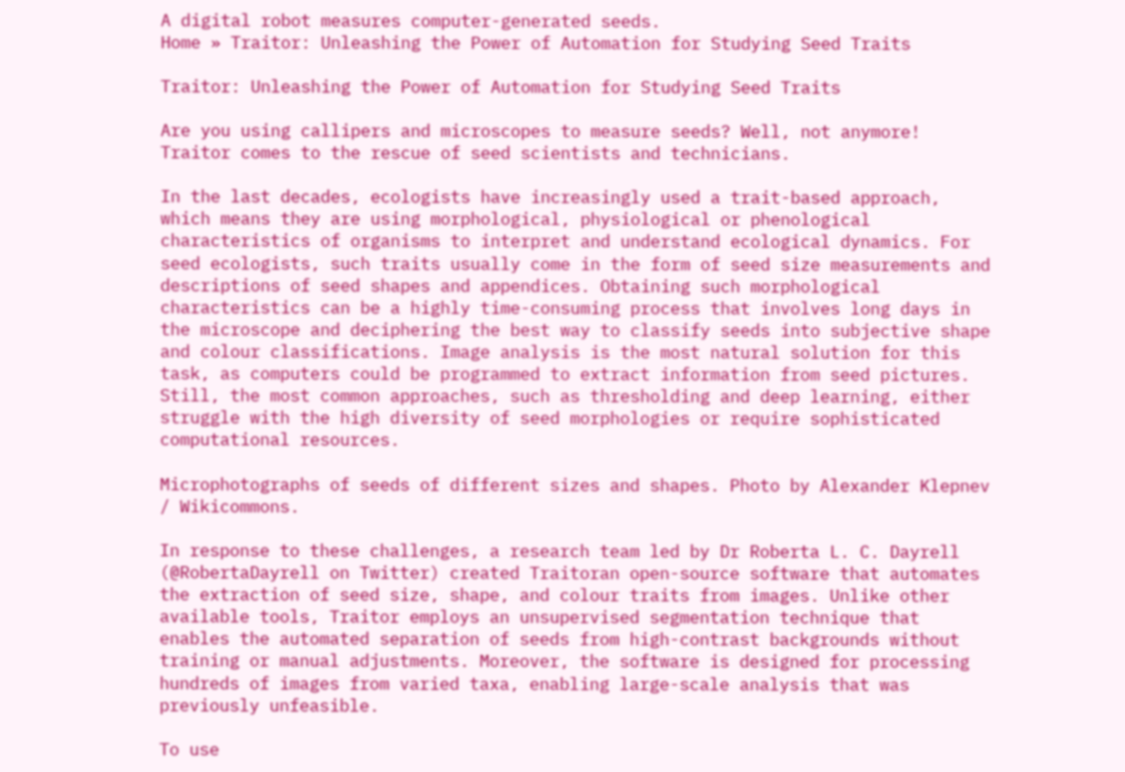A digital robot measures computer-generated seeds.
Home » Traitor: Unleashing the Power of Automation for Studying Seed Traits

Traitor: Unleashing the Power of Automation for Studying Seed Traits

Are you using callipers and microscopes to measure seeds? Well, not anymore! Traitor comes to the rescue of seed scientists and technicians.

In the last decades, ecologists have increasingly used a trait-based approach, which means they are using morphological, physiological or phenological characteristics of organisms to interpret and understand ecological dynamics. For seed ecologists, such traits usually come in the form of seed size measurements and descriptions of seed shapes and appendices. Obtaining such morphological characteristics can be a highly time-consuming process that involves long days in the microscope and deciphering the best way to classify seeds into subjective shape and colour classifications. Image analysis is the most natural solution for this task, as computers could be programmed to extract information from seed pictures. Still, the most common approaches, such as thresholding and deep learning, either struggle with the high diversity of seed morphologies or require sophisticated computational resources.

Microphotographs of seeds of different sizes and shapes. Photo by Alexander Klepnev / Wikicommons.

In response to these challenges, a research team led by Dr Roberta L. C. Dayrell (@RobertaDayrell on Twitter) created Traitoran open-source software that automates the extraction of seed size, shape, and colour traits from images. Unlike other available tools, Traitor employs an unsupervised segmentation technique that enables the automated separation of seeds from high-contrast backgrounds without training or manual adjustments. Moreover, the software is designed for processing hundreds of images from varied taxa, enabling large-scale analysis that was previously unfeasible.

To use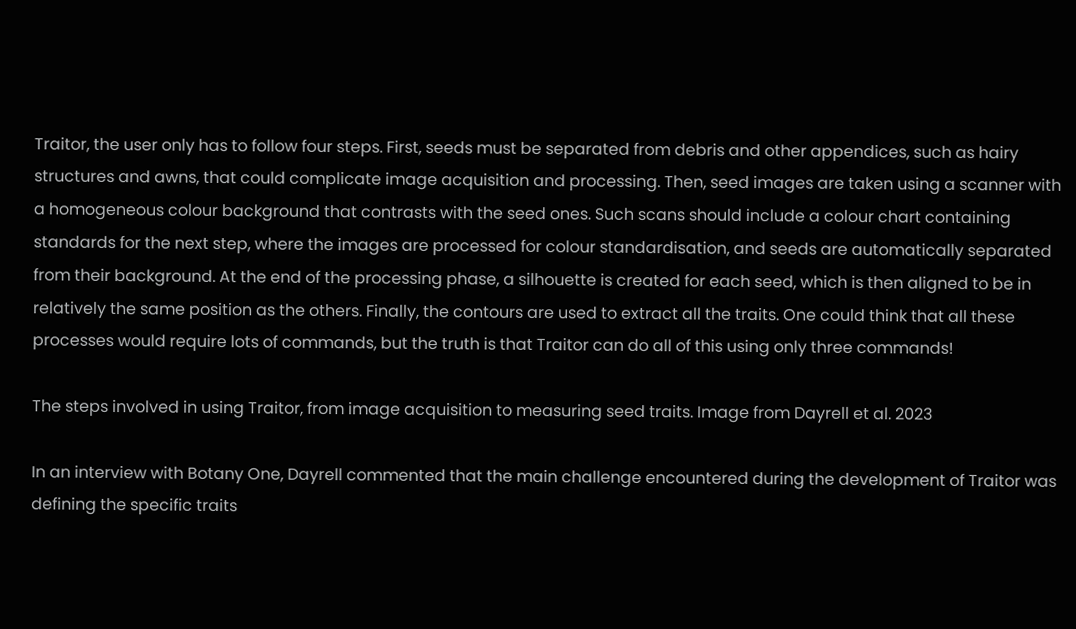Traitor, the user only has to follow four steps. First, seeds must be separated from debris and other appendices, such as hairy structures and awns, that could complicate image acquisition and processing. Then, seed images are taken using a scanner with a homogeneous colour background that contrasts with the seed ones. Such scans should include a colour chart containing standards for the next step, where the images are processed for colour standardisation, and seeds are automatically separated from their background. At the end of the processing phase, a silhouette is created for each seed, which is then aligned to be in relatively the same position as the others. Finally, the contours are used to extract all the traits. One could think that all these processes would require lots of commands, but the truth is that Traitor can do all of this using only three commands!

The steps involved in using Traitor, from image acquisition to measuring seed traits. Image from Dayrell et al. 2023

In an interview with Botany One, Dayrell commented that the main challenge encountered during the development of Traitor was defining the specific traits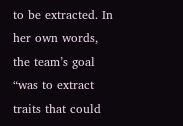to be extracted. In her own words, the team’s goal “was to extract traits that could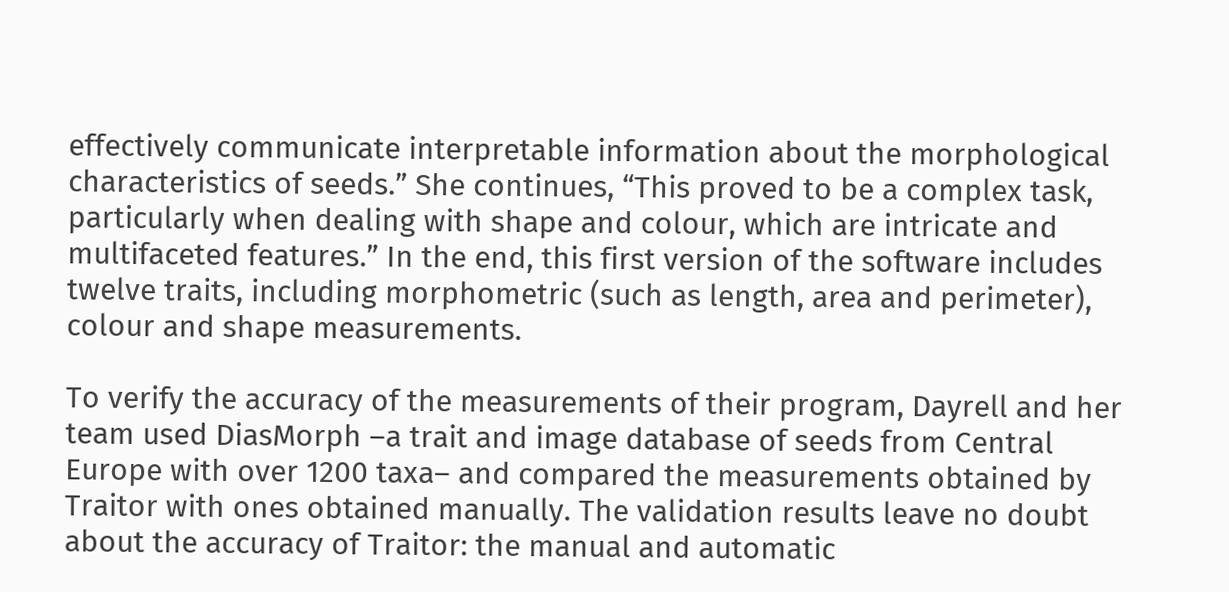effectively communicate interpretable information about the morphological characteristics of seeds.” She continues, “This proved to be a complex task, particularly when dealing with shape and colour, which are intricate and multifaceted features.” In the end, this first version of the software includes twelve traits, including morphometric (such as length, area and perimeter), colour and shape measurements.

To verify the accuracy of the measurements of their program, Dayrell and her team used DiasMorph –a trait and image database of seeds from Central Europe with over 1200 taxa– and compared the measurements obtained by Traitor with ones obtained manually. The validation results leave no doubt about the accuracy of Traitor: the manual and automatic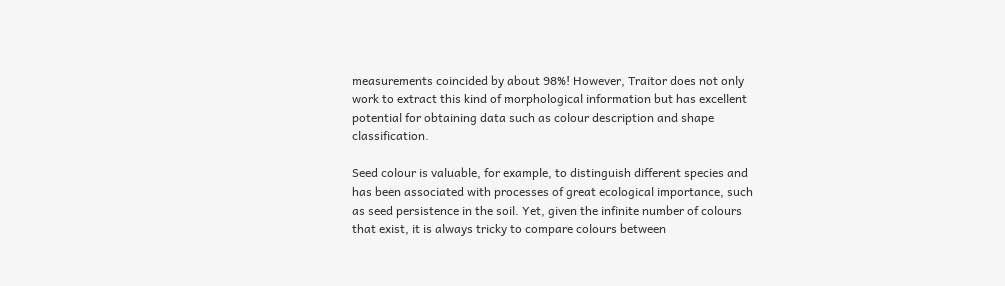measurements coincided by about 98%! However, Traitor does not only work to extract this kind of morphological information but has excellent potential for obtaining data such as colour description and shape classification.

Seed colour is valuable, for example, to distinguish different species and has been associated with processes of great ecological importance, such as seed persistence in the soil. Yet, given the infinite number of colours that exist, it is always tricky to compare colours between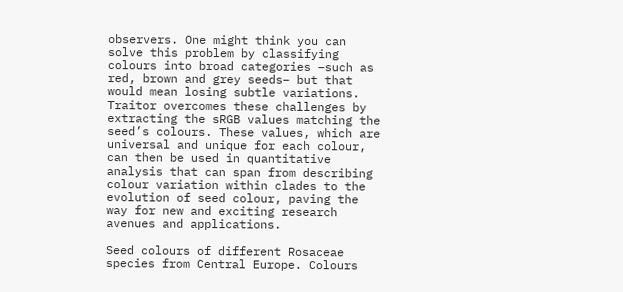observers. One might think you can solve this problem by classifying colours into broad categories –such as red, brown and grey seeds– but that would mean losing subtle variations. Traitor overcomes these challenges by extracting the sRGB values matching the seed’s colours. These values, which are universal and unique for each colour, can then be used in quantitative analysis that can span from describing colour variation within clades to the evolution of seed colour, paving the way for new and exciting research avenues and applications.

Seed colours of different Rosaceae species from Central Europe. Colours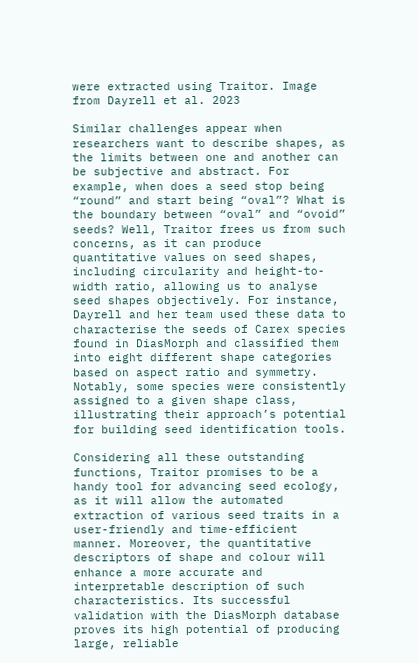were extracted using Traitor. Image from Dayrell et al. 2023

Similar challenges appear when researchers want to describe shapes, as the limits between one and another can be subjective and abstract. For example, when does a seed stop being “round” and start being “oval”? What is the boundary between “oval” and “ovoid” seeds? Well, Traitor frees us from such concerns, as it can produce quantitative values on seed shapes, including circularity and height-to-width ratio, allowing us to analyse seed shapes objectively. For instance, Dayrell and her team used these data to characterise the seeds of Carex species found in DiasMorph and classified them into eight different shape categories based on aspect ratio and symmetry. Notably, some species were consistently assigned to a given shape class, illustrating their approach’s potential for building seed identification tools.

Considering all these outstanding functions, Traitor promises to be a handy tool for advancing seed ecology, as it will allow the automated extraction of various seed traits in a user-friendly and time-efficient manner. Moreover, the quantitative descriptors of shape and colour will enhance a more accurate and interpretable description of such characteristics. Its successful validation with the DiasMorph database proves its high potential of producing large, reliable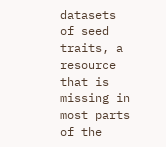datasets of seed traits, a resource that is missing in most parts of the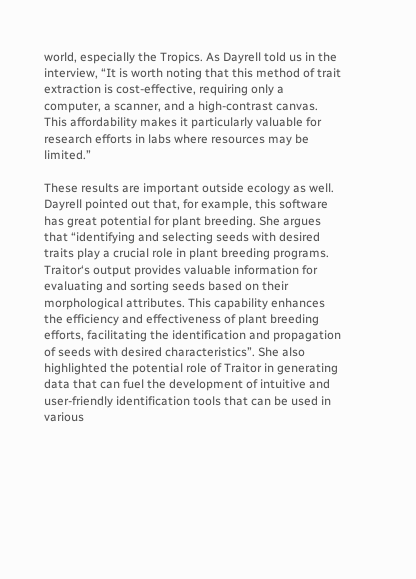world, especially the Tropics. As Dayrell told us in the interview, “It is worth noting that this method of trait extraction is cost-effective, requiring only a computer, a scanner, and a high-contrast canvas. This affordability makes it particularly valuable for research efforts in labs where resources may be limited.”

These results are important outside ecology as well. Dayrell pointed out that, for example, this software has great potential for plant breeding. She argues that “identifying and selecting seeds with desired traits play a crucial role in plant breeding programs. Traitor‘s output provides valuable information for evaluating and sorting seeds based on their morphological attributes. This capability enhances the efficiency and effectiveness of plant breeding efforts, facilitating the identification and propagation of seeds with desired characteristics”. She also highlighted the potential role of Traitor in generating data that can fuel the development of intuitive and user-friendly identification tools that can be used in various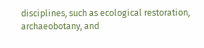disciplines, such as ecological restoration, archaeobotany, and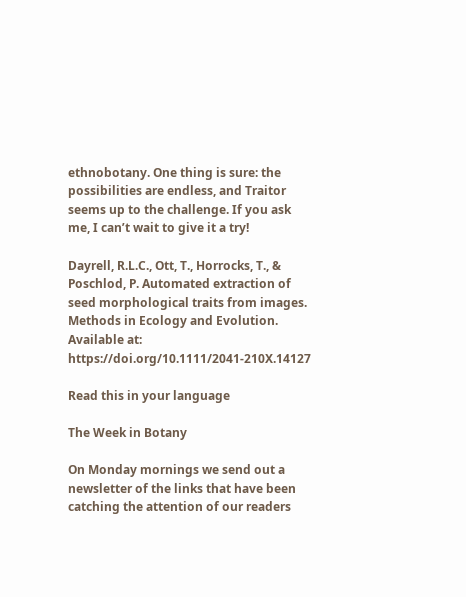ethnobotany. One thing is sure: the possibilities are endless, and Traitor seems up to the challenge. If you ask me, I can’t wait to give it a try!

Dayrell, R.L.C., Ott, T., Horrocks, T., & Poschlod, P. Automated extraction of seed morphological traits from images. Methods in Ecology and Evolution. Available at: https://doi.org/10.1111/2041-210X.14127

Read this in your language

The Week in Botany

On Monday mornings we send out a newsletter of the links that have been catching the attention of our readers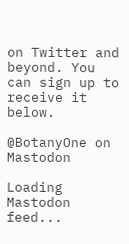on Twitter and beyond. You can sign up to receive it below.

@BotanyOne on Mastodon

Loading Mastodon feed...